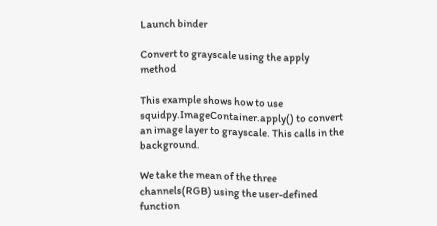Launch binder

Convert to grayscale using the apply method

This example shows how to use squidpy.ImageContainer.apply() to convert an image layer to grayscale. This calls in the background.

We take the mean of the three channels(RGB) using the user-defined function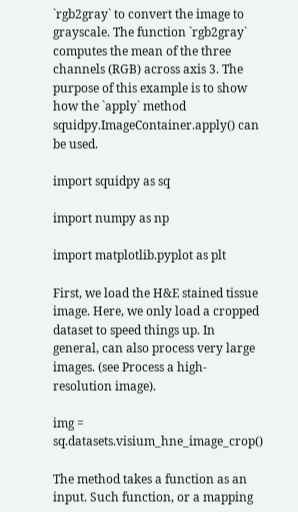`rgb2gray` to convert the image to grayscale. The function `rgb2gray` computes the mean of the three channels (RGB) across axis 3. The purpose of this example is to show how the `apply` method squidpy.ImageContainer.apply() can be used.

import squidpy as sq

import numpy as np

import matplotlib.pyplot as plt

First, we load the H&E stained tissue image. Here, we only load a cropped dataset to speed things up. In general, can also process very large images. (see Process a high-resolution image).

img = sq.datasets.visium_hne_image_crop()

The method takes a function as an input. Such function, or a mapping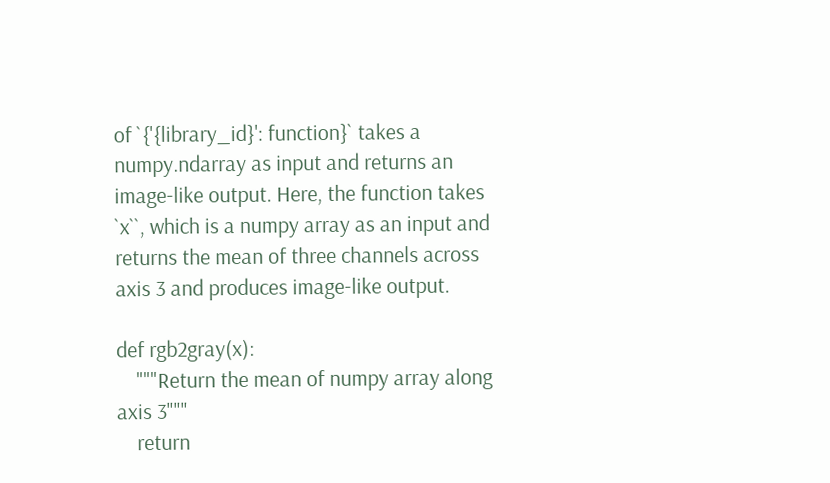of `{'{library_id}': function}` takes a numpy.ndarray as input and returns an image-like output. Here, the function takes `x``, which is a numpy array as an input and returns the mean of three channels across axis 3 and produces image-like output.

def rgb2gray(x):
    """Return the mean of numpy array along axis 3"""
    return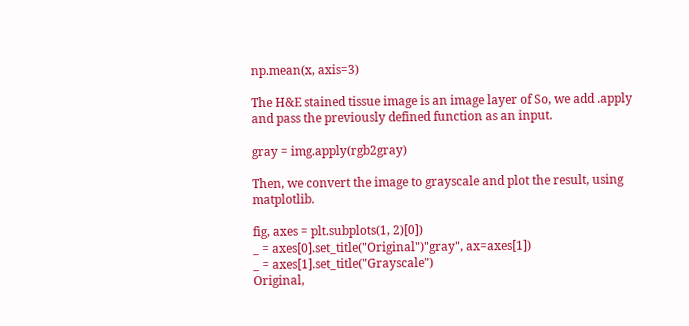np.mean(x, axis=3)

The H&E stained tissue image is an image layer of So, we add .apply and pass the previously defined function as an input.

gray = img.apply(rgb2gray)

Then, we convert the image to grayscale and plot the result, using matplotlib.

fig, axes = plt.subplots(1, 2)[0])
_ = axes[0].set_title("Original")"gray", ax=axes[1])
_ = axes[1].set_title("Grayscale")
Original,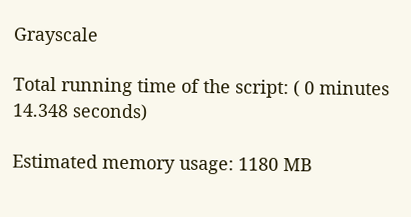Grayscale

Total running time of the script: ( 0 minutes 14.348 seconds)

Estimated memory usage: 1180 MB